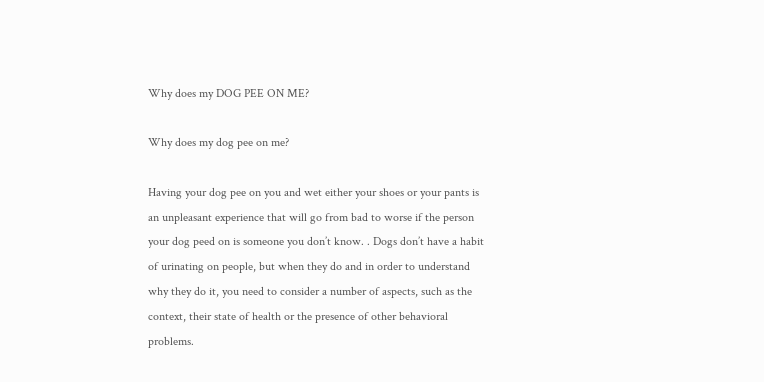Why does my DOG PEE ON ME?

Why does my dog pee on me?

Having your dog pee on you and wet either your shoes or your pants is an unpleasant experience that will go from bad to worse if the person your dog peed on is someone you don’t know. . Dogs don’t have a habit of urinating on people, but when they do and in order to understand why they do it, you need to consider a number of aspects, such as the context, their state of health or the presence of other behavioral problems.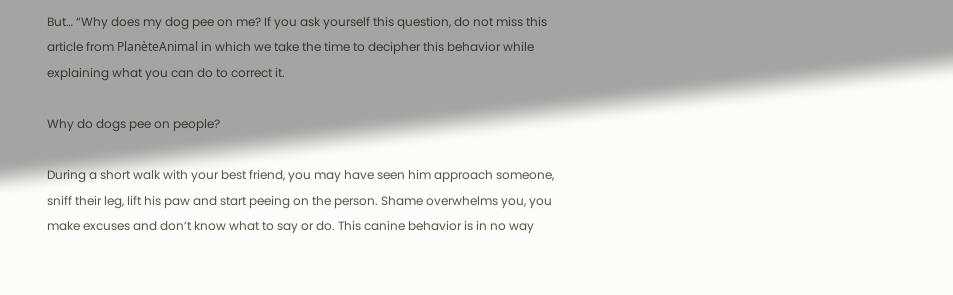But… “Why does my dog pee on me? If you ask yourself this question, do not miss this article from PlanèteAnimal in which we take the time to decipher this behavior while explaining what you can do to correct it.

Why do dogs pee on people?

During a short walk with your best friend, you may have seen him approach someone, sniff their leg, lift his paw and start peeing on the person. Shame overwhelms you, you make excuses and don’t know what to say or do. This canine behavior is in no way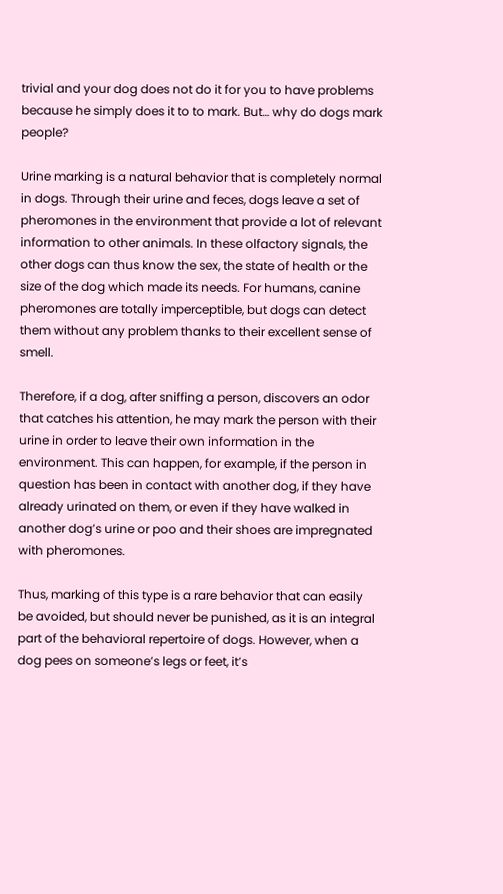trivial and your dog does not do it for you to have problems because he simply does it to to mark. But… why do dogs mark people?

Urine marking is a natural behavior that is completely normal in dogs. Through their urine and feces, dogs leave a set of pheromones in the environment that provide a lot of relevant information to other animals. In these olfactory signals, the other dogs can thus know the sex, the state of health or the size of the dog which made its needs. For humans, canine pheromones are totally imperceptible, but dogs can detect them without any problem thanks to their excellent sense of smell.

Therefore, if a dog, after sniffing a person, discovers an odor that catches his attention, he may mark the person with their urine in order to leave their own information in the environment. This can happen, for example, if the person in question has been in contact with another dog, if they have already urinated on them, or even if they have walked in another dog’s urine or poo and their shoes are impregnated with pheromones.

Thus, marking of this type is a rare behavior that can easily be avoided, but should never be punished, as it is an integral part of the behavioral repertoire of dogs. However, when a dog pees on someone’s legs or feet, it’s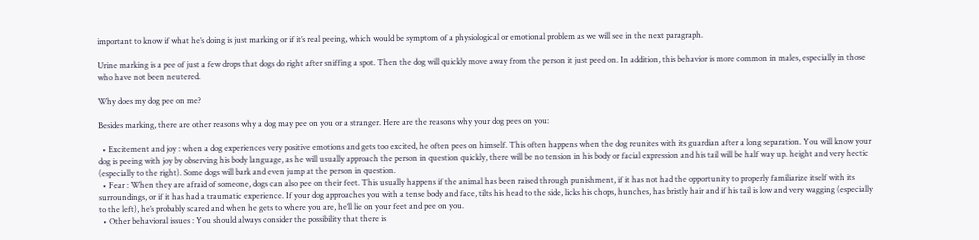important to know if what he’s doing is just marking or if it’s real peeing, which would be symptom of a physiological or emotional problem as we will see in the next paragraph.

Urine marking is a pee of just a few drops that dogs do right after sniffing a spot. Then the dog will quickly move away from the person it just peed on. In addition, this behavior is more common in males, especially in those who have not been neutered.

Why does my dog pee on me?

Besides marking, there are other reasons why a dog may pee on you or a stranger. Here are the reasons why your dog pees on you:

  • Excitement and joy : when a dog experiences very positive emotions and gets too excited, he often pees on himself. This often happens when the dog reunites with its guardian after a long separation. You will know your dog is peeing with joy by observing his body language, as he will usually approach the person in question quickly, there will be no tension in his body or facial expression and his tail will be half way up. height and very hectic (especially to the right). Some dogs will bark and even jump at the person in question.
  • Fear : When they are afraid of someone, dogs can also pee on their feet. This usually happens if the animal has been raised through punishment, if it has not had the opportunity to properly familiarize itself with its surroundings, or if it has had a traumatic experience. If your dog approaches you with a tense body and face, tilts his head to the side, licks his chops, hunches, has bristly hair and if his tail is low and very wagging (especially to the left), he’s probably scared and when he gets to where you are, he’ll lie on your feet and pee on you.
  • Other behavioral issues : You should always consider the possibility that there is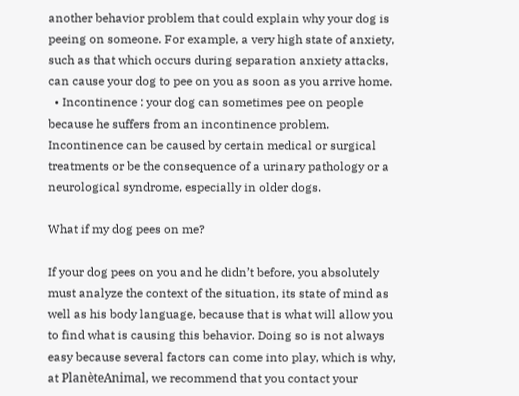another behavior problem that could explain why your dog is peeing on someone. For example, a very high state of anxiety, such as that which occurs during separation anxiety attacks, can cause your dog to pee on you as soon as you arrive home.
  • Incontinence : your dog can sometimes pee on people because he suffers from an incontinence problem. Incontinence can be caused by certain medical or surgical treatments or be the consequence of a urinary pathology or a neurological syndrome, especially in older dogs.

What if my dog pees on me?

If your dog pees on you and he didn’t before, you absolutely must analyze the context of the situation, its state of mind as well as his body language, because that is what will allow you to find what is causing this behavior. Doing so is not always easy because several factors can come into play, which is why, at PlanèteAnimal, we recommend that you contact your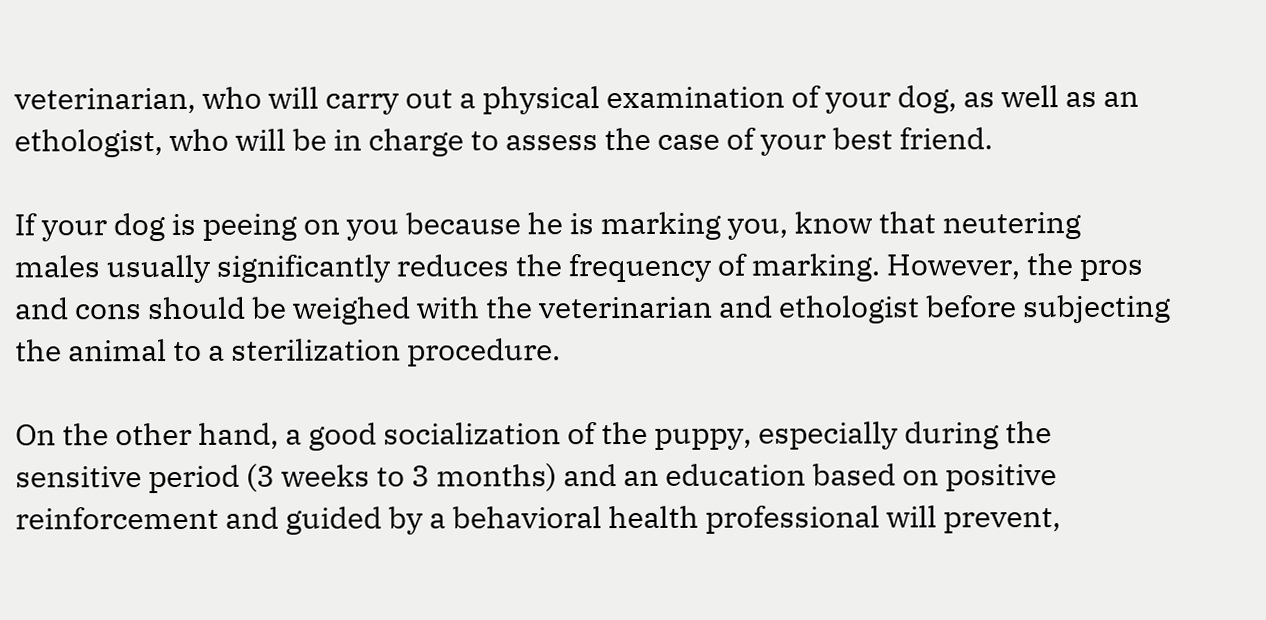veterinarian, who will carry out a physical examination of your dog, as well as an ethologist, who will be in charge to assess the case of your best friend.

If your dog is peeing on you because he is marking you, know that neutering males usually significantly reduces the frequency of marking. However, the pros and cons should be weighed with the veterinarian and ethologist before subjecting the animal to a sterilization procedure.

On the other hand, a good socialization of the puppy, especially during the sensitive period (3 weeks to 3 months) and an education based on positive reinforcement and guided by a behavioral health professional will prevent,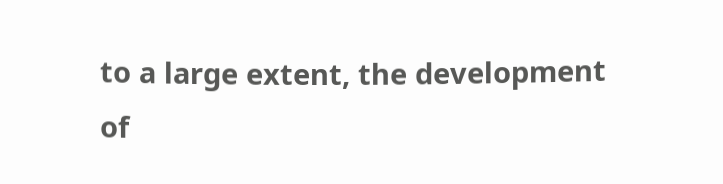to a large extent, the development of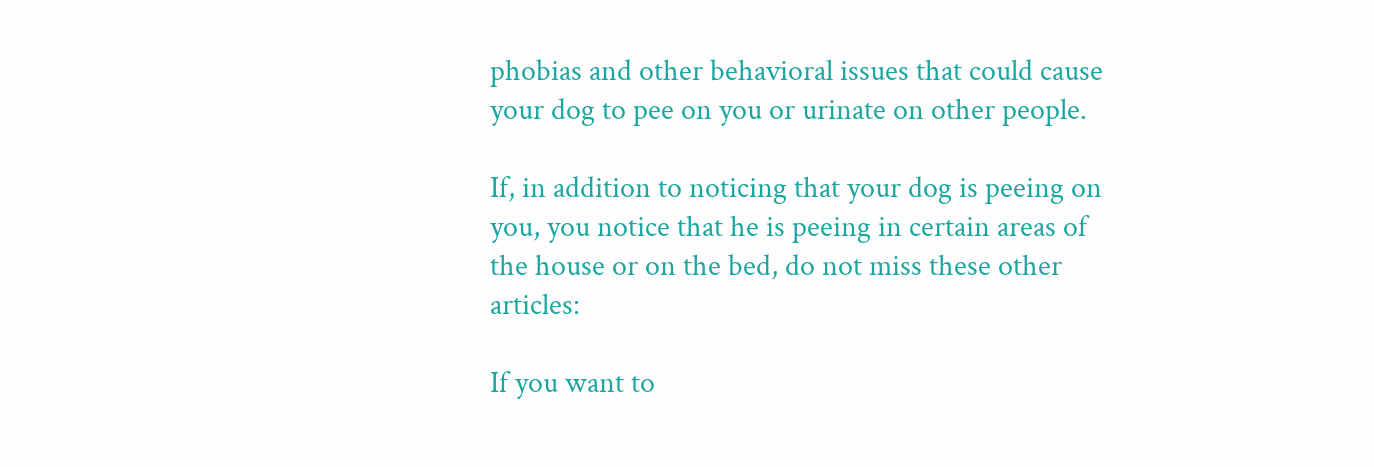phobias and other behavioral issues that could cause your dog to pee on you or urinate on other people.

If, in addition to noticing that your dog is peeing on you, you notice that he is peeing in certain areas of the house or on the bed, do not miss these other articles:

If you want to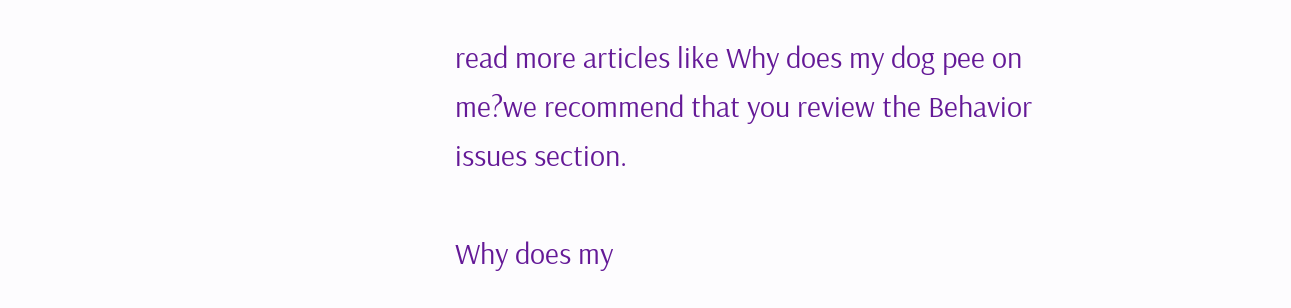read more articles like Why does my dog pee on me?we recommend that you review the Behavior issues section.

Why does my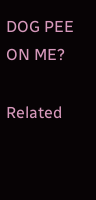DOG PEE ON ME?

Related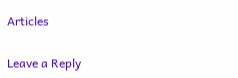Articles

Leave a Reply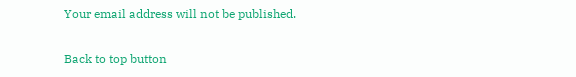Your email address will not be published.

Back to top button